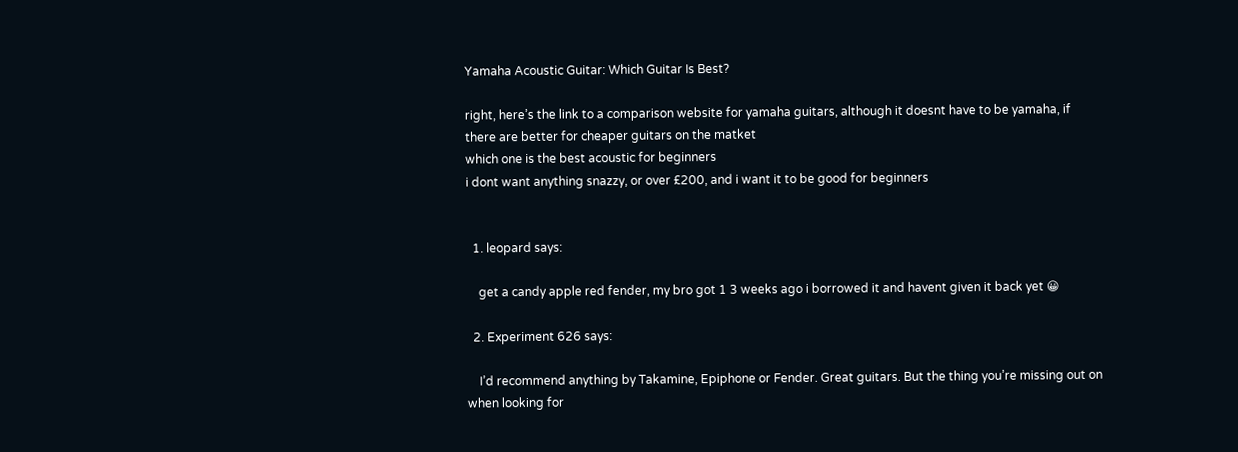Yamaha Acoustic Guitar: Which Guitar Is Best?

right, here’s the link to a comparison website for yamaha guitars, although it doesnt have to be yamaha, if there are better for cheaper guitars on the matket
which one is the best acoustic for beginners
i dont want anything snazzy, or over £200, and i want it to be good for beginners


  1. leopard says:

    get a candy apple red fender, my bro got 1 3 weeks ago i borrowed it and havent given it back yet 😀

  2. Experiment 626 says:

    I’d recommend anything by Takamine, Epiphone or Fender. Great guitars. But the thing you’re missing out on when looking for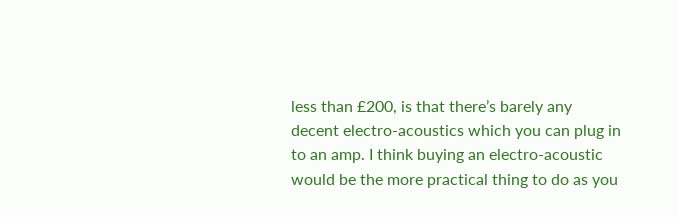less than £200, is that there’s barely any decent electro-acoustics which you can plug in to an amp. I think buying an electro-acoustic would be the more practical thing to do as you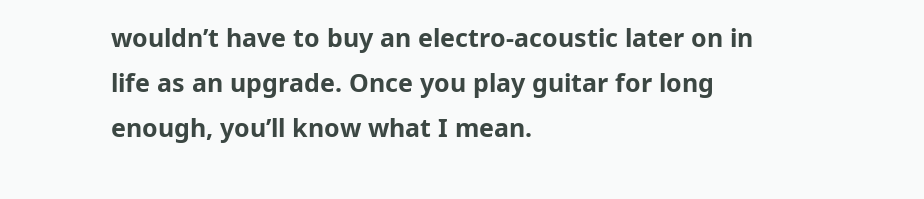wouldn’t have to buy an electro-acoustic later on in life as an upgrade. Once you play guitar for long enough, you’ll know what I mean.